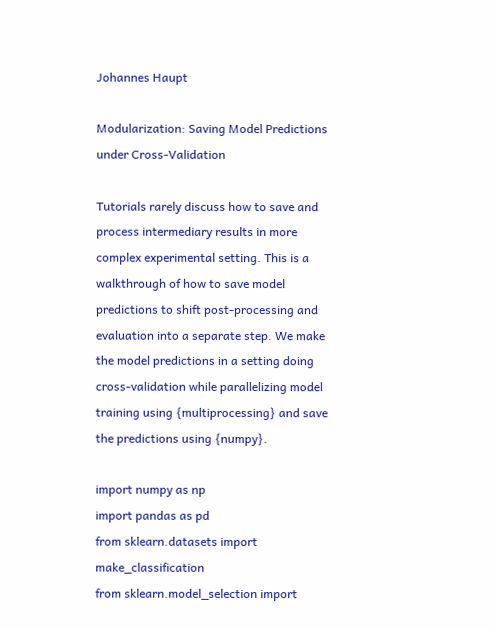Johannes Haupt

Modularization: Saving Model Predictions under Cross-Validation

Tutorials rarely discuss how to save and process intermediary results in more complex experimental setting. This is a walkthrough of how to save model predictions to shift post-processing and evaluation into a separate step. We make the model predictions in a setting doing cross-validation while parallelizing model training using {multiprocessing} and save the predictions using {numpy}.

import numpy as np
import pandas as pd
from sklearn.datasets import make_classification
from sklearn.model_selection import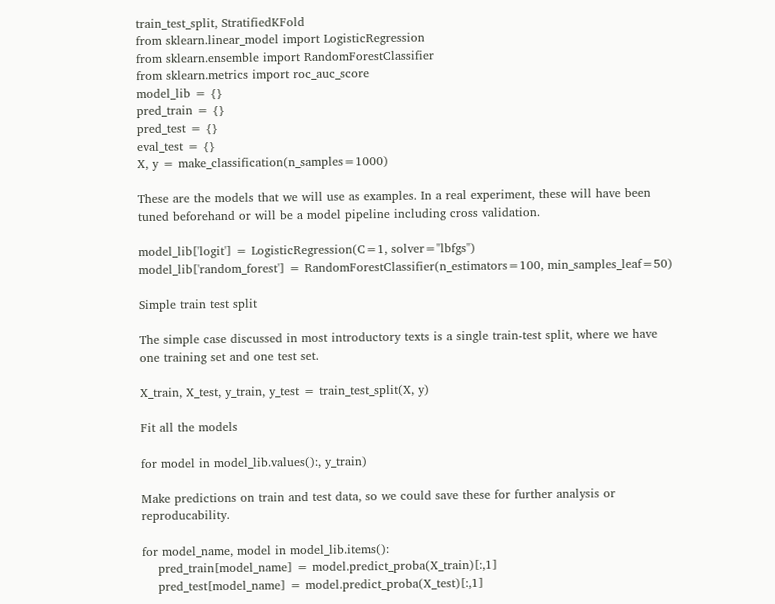train_test_split, StratifiedKFold
from sklearn.linear_model import LogisticRegression
from sklearn.ensemble import RandomForestClassifier
from sklearn.metrics import roc_auc_score
model_lib = {}
pred_train = {}
pred_test = {}
eval_test = {}
X, y = make_classification(n_samples=1000)

These are the models that we will use as examples. In a real experiment, these will have been tuned beforehand or will be a model pipeline including cross validation.

model_lib['logit'] = LogisticRegression(C=1, solver="lbfgs")
model_lib['random_forest'] = RandomForestClassifier(n_estimators=100, min_samples_leaf=50)

Simple train test split

The simple case discussed in most introductory texts is a single train-test split, where we have one training set and one test set.

X_train, X_test, y_train, y_test = train_test_split(X, y)

Fit all the models

for model in model_lib.values():, y_train)

Make predictions on train and test data, so we could save these for further analysis or reproducability.

for model_name, model in model_lib.items():
    pred_train[model_name] = model.predict_proba(X_train)[:,1]
    pred_test[model_name] = model.predict_proba(X_test)[:,1]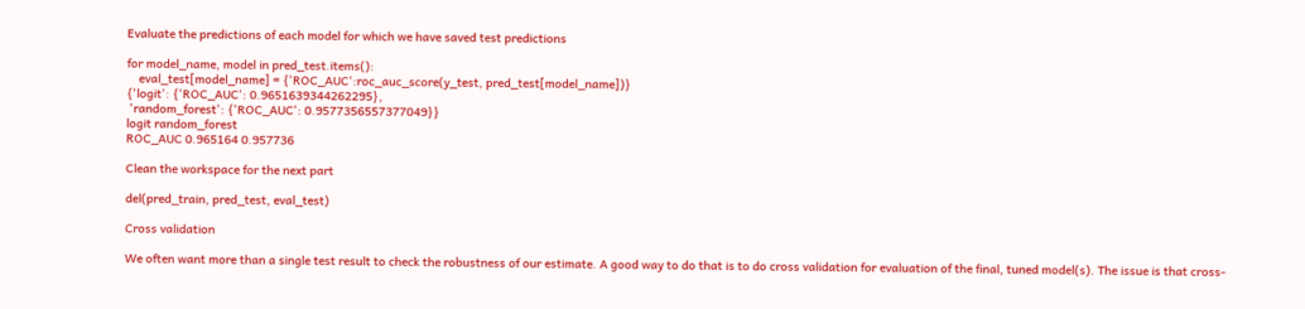Evaluate the predictions of each model for which we have saved test predictions

for model_name, model in pred_test.items():
    eval_test[model_name] = {'ROC_AUC':roc_auc_score(y_test, pred_test[model_name])}
{'logit': {'ROC_AUC': 0.9651639344262295},
 'random_forest': {'ROC_AUC': 0.9577356557377049}}
logit random_forest
ROC_AUC 0.965164 0.957736

Clean the workspace for the next part

del(pred_train, pred_test, eval_test)

Cross validation

We often want more than a single test result to check the robustness of our estimate. A good way to do that is to do cross validation for evaluation of the final, tuned model(s). The issue is that cross-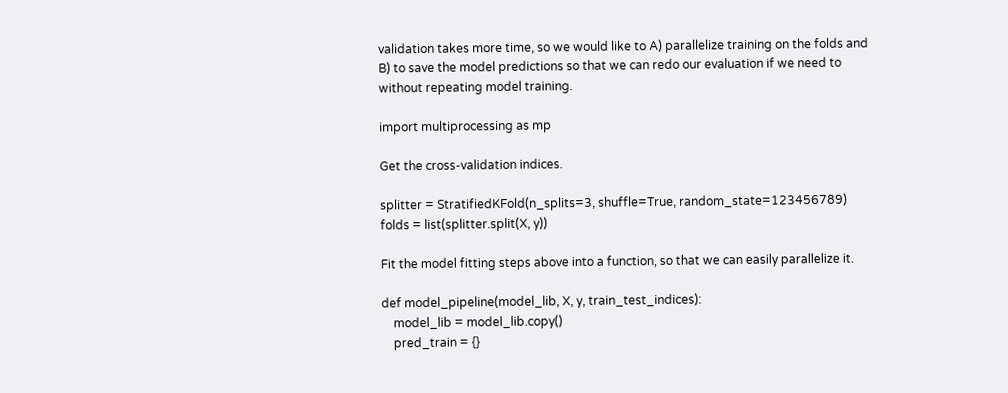validation takes more time, so we would like to A) parallelize training on the folds and B) to save the model predictions so that we can redo our evaluation if we need to without repeating model training.

import multiprocessing as mp

Get the cross-validation indices.

splitter = StratifiedKFold(n_splits=3, shuffle=True, random_state=123456789)
folds = list(splitter.split(X, y))

Fit the model fitting steps above into a function, so that we can easily parallelize it.

def model_pipeline(model_lib, X, y, train_test_indices):
    model_lib = model_lib.copy()
    pred_train = {}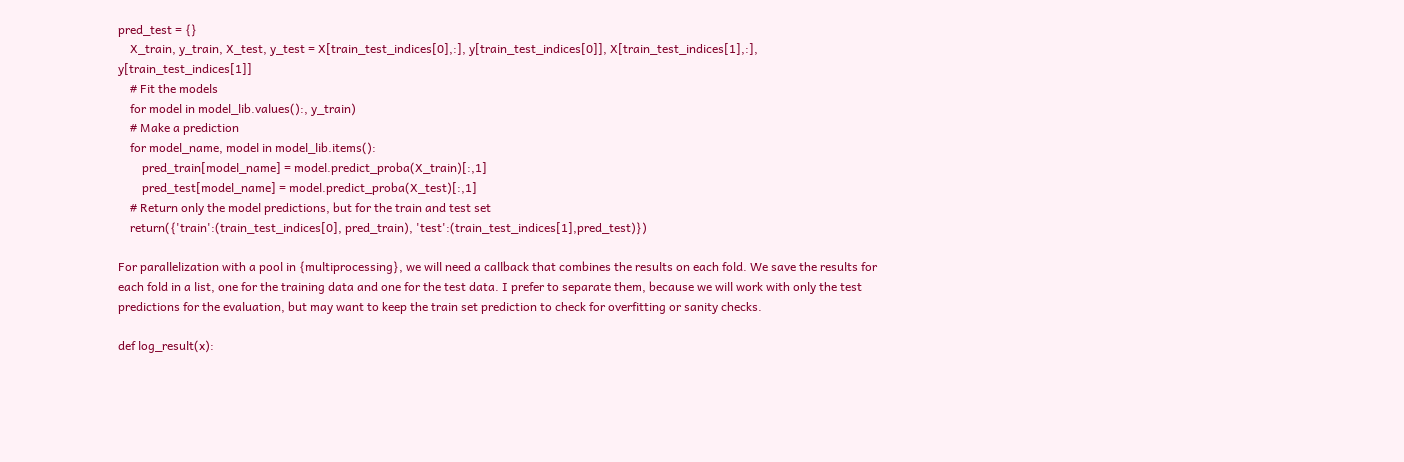pred_test = {}
    X_train, y_train, X_test, y_test = X[train_test_indices[0],:], y[train_test_indices[0]], X[train_test_indices[1],:], y[train_test_indices[1]]
    # Fit the models
    for model in model_lib.values():, y_train)
    # Make a prediction
    for model_name, model in model_lib.items():
        pred_train[model_name] = model.predict_proba(X_train)[:,1]
        pred_test[model_name] = model.predict_proba(X_test)[:,1]
    # Return only the model predictions, but for the train and test set
    return({'train':(train_test_indices[0], pred_train), 'test':(train_test_indices[1],pred_test)})

For parallelization with a pool in {multiprocessing}, we will need a callback that combines the results on each fold. We save the results for each fold in a list, one for the training data and one for the test data. I prefer to separate them, because we will work with only the test predictions for the evaluation, but may want to keep the train set prediction to check for overfitting or sanity checks.

def log_result(x):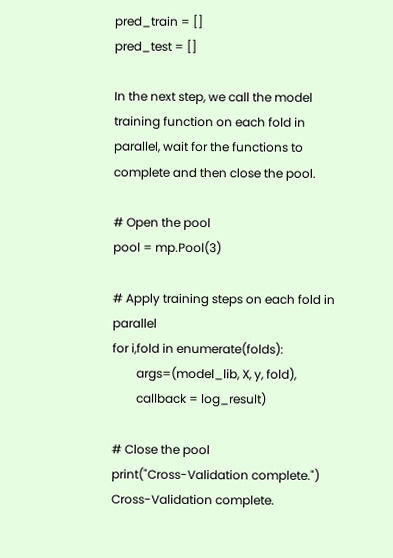pred_train = []
pred_test = []

In the next step, we call the model training function on each fold in parallel, wait for the functions to complete and then close the pool.

# Open the pool
pool = mp.Pool(3)

# Apply training steps on each fold in parallel
for i,fold in enumerate(folds):
        args=(model_lib, X, y, fold),
        callback = log_result)

# Close the pool
print("Cross-Validation complete.")
Cross-Validation complete.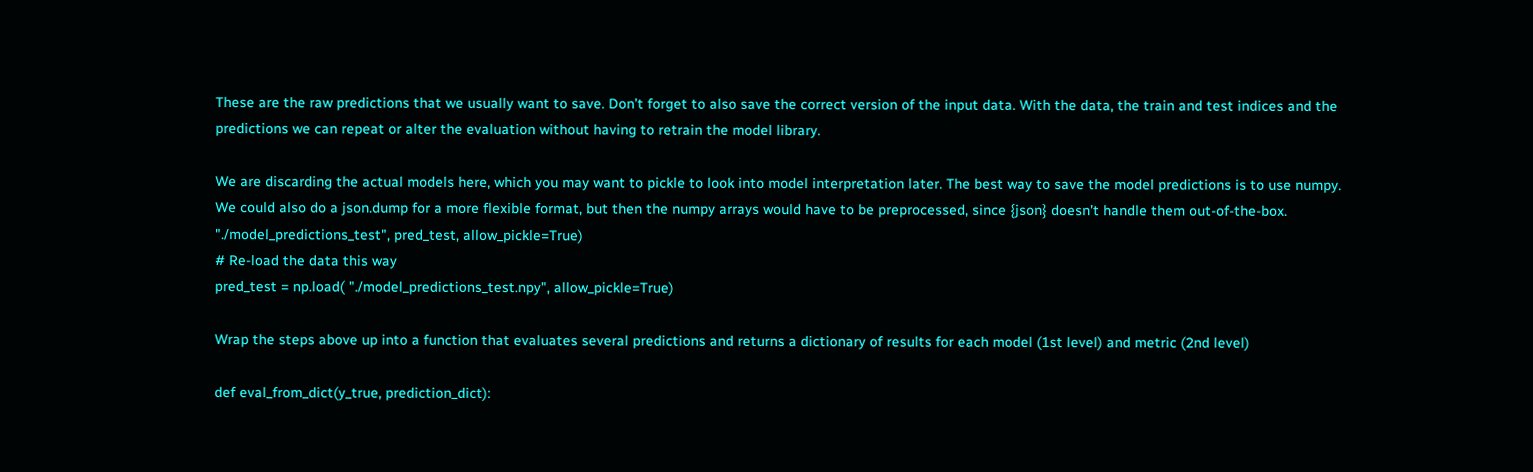These are the raw predictions that we usually want to save. Don’t forget to also save the correct version of the input data. With the data, the train and test indices and the predictions we can repeat or alter the evaluation without having to retrain the model library.

We are discarding the actual models here, which you may want to pickle to look into model interpretation later. The best way to save the model predictions is to use numpy. We could also do a json.dump for a more flexible format, but then the numpy arrays would have to be preprocessed, since {json} doesn’t handle them out-of-the-box. "./model_predictions_test", pred_test, allow_pickle=True)
# Re-load the data this way
pred_test = np.load( "./model_predictions_test.npy", allow_pickle=True)

Wrap the steps above up into a function that evaluates several predictions and returns a dictionary of results for each model (1st level) and metric (2nd level)

def eval_from_dict(y_true, prediction_dict):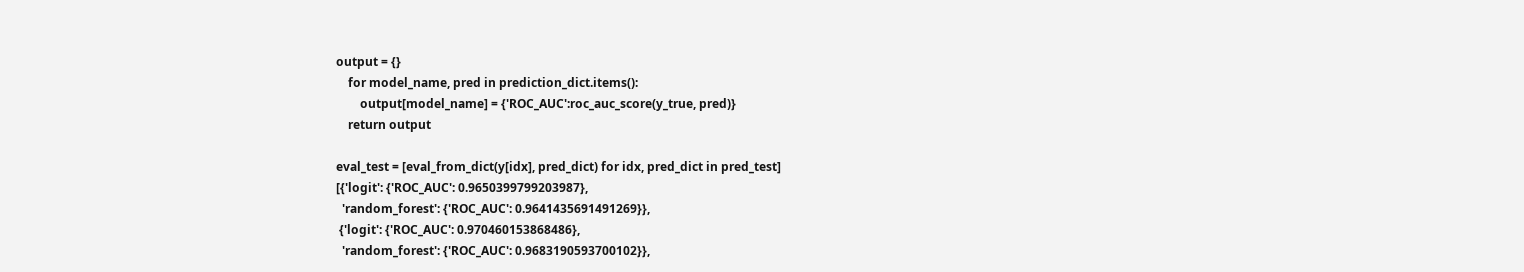output = {}
    for model_name, pred in prediction_dict.items():
        output[model_name] = {'ROC_AUC':roc_auc_score(y_true, pred)}
    return output

eval_test = [eval_from_dict(y[idx], pred_dict) for idx, pred_dict in pred_test]
[{'logit': {'ROC_AUC': 0.9650399799203987},
  'random_forest': {'ROC_AUC': 0.9641435691491269}},
 {'logit': {'ROC_AUC': 0.970460153868486},
  'random_forest': {'ROC_AUC': 0.9683190593700102}},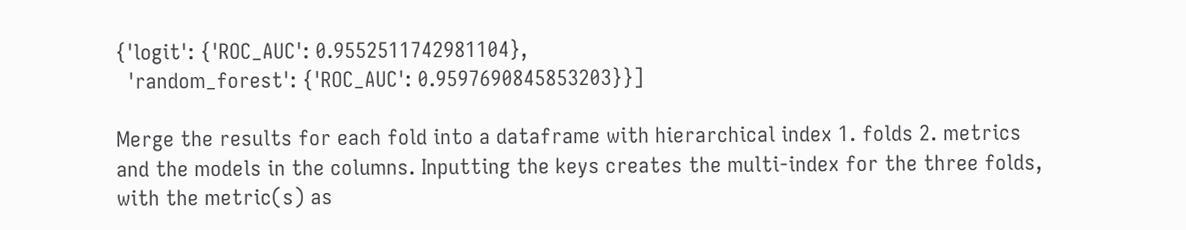{'logit': {'ROC_AUC': 0.9552511742981104},
  'random_forest': {'ROC_AUC': 0.9597690845853203}}]

Merge the results for each fold into a dataframe with hierarchical index 1. folds 2. metrics and the models in the columns. Inputting the keys creates the multi-index for the three folds, with the metric(s) as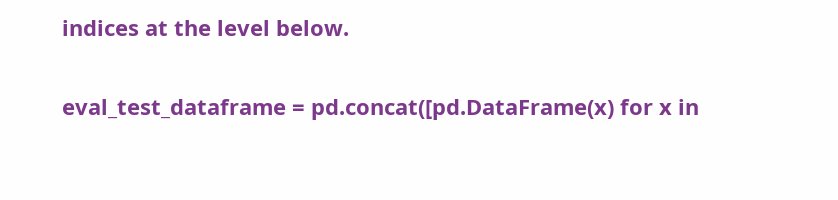indices at the level below.

eval_test_dataframe = pd.concat([pd.DataFrame(x) for x in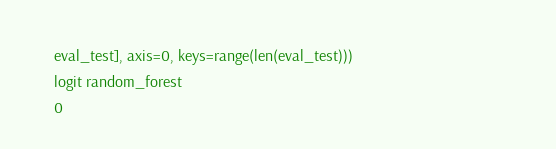eval_test], axis=0, keys=range(len(eval_test)))
logit random_forest
0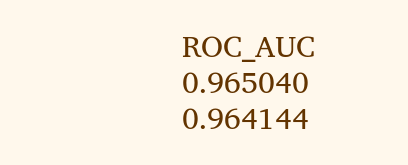ROC_AUC 0.965040 0.964144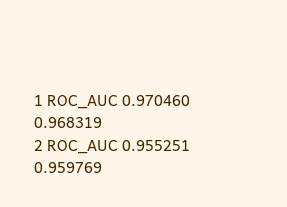1 ROC_AUC 0.970460 0.968319
2 ROC_AUC 0.955251 0.959769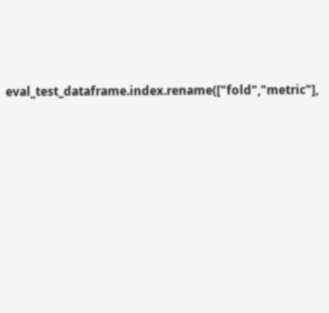eval_test_dataframe.index.rename(["fold","metric"],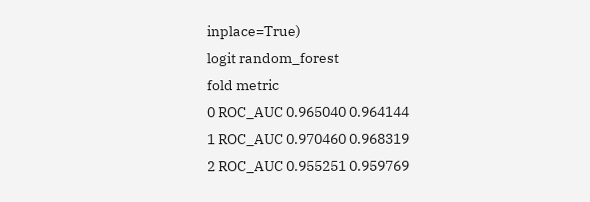inplace=True)
logit random_forest
fold metric
0 ROC_AUC 0.965040 0.964144
1 ROC_AUC 0.970460 0.968319
2 ROC_AUC 0.955251 0.959769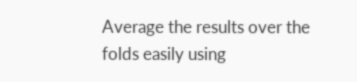Average the results over the folds easily using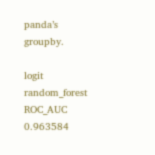panda’s groupby.

logit random_forest
ROC_AUC 0.963584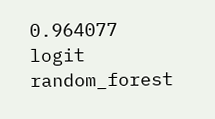0.964077
logit random_forest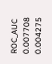ROC_AUC 0.007708 0.004275